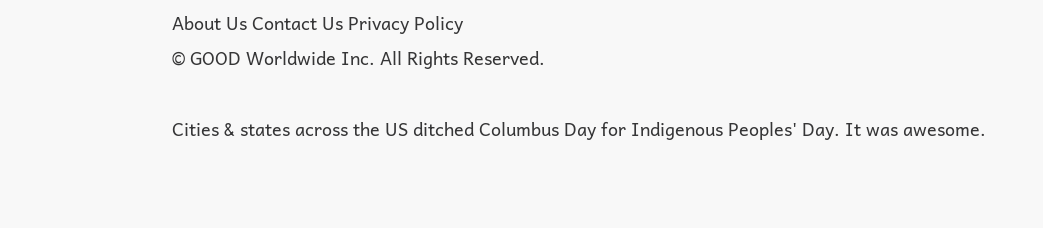About Us Contact Us Privacy Policy
© GOOD Worldwide Inc. All Rights Reserved.

Cities & states across the US ditched Columbus Day for Indigenous Peoples' Day. It was awesome.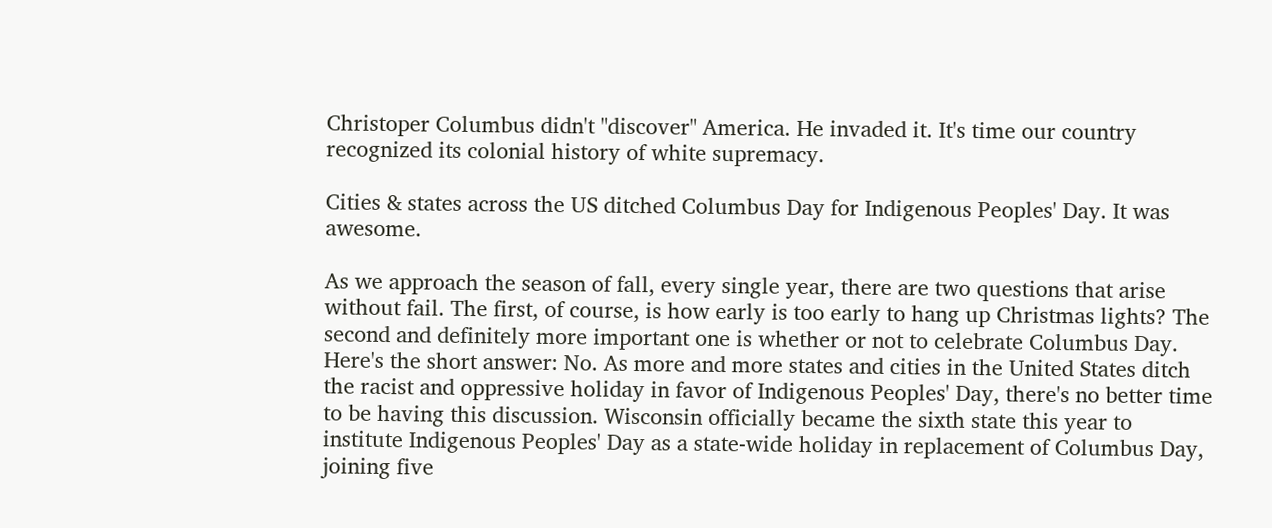Christoper Columbus didn't "discover" America. He invaded it. It's time our country recognized its colonial history of white supremacy.

Cities & states across the US ditched Columbus Day for Indigenous Peoples' Day. It was awesome.

As we approach the season of fall, every single year, there are two questions that arise without fail. The first, of course, is how early is too early to hang up Christmas lights? The second and definitely more important one is whether or not to celebrate Columbus Day. Here's the short answer: No. As more and more states and cities in the United States ditch the racist and oppressive holiday in favor of Indigenous Peoples' Day, there's no better time to be having this discussion. Wisconsin officially became the sixth state this year to institute Indigenous Peoples' Day as a state-wide holiday in replacement of Columbus Day, joining five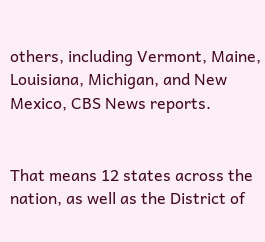others, including Vermont, Maine, Louisiana, Michigan, and New Mexico, CBS News reports.


That means 12 states across the nation, as well as the District of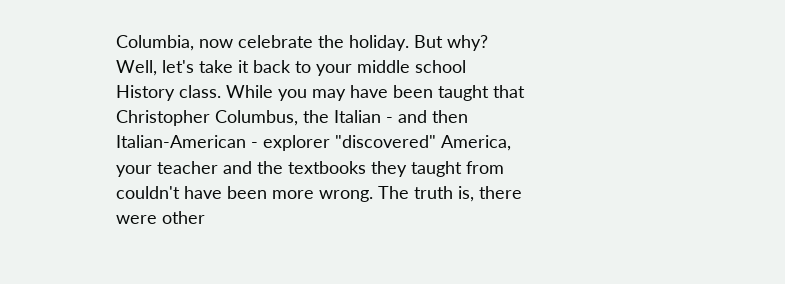Columbia, now celebrate the holiday. But why? Well, let's take it back to your middle school History class. While you may have been taught that Christopher Columbus, the Italian - and then Italian-American - explorer "discovered" America, your teacher and the textbooks they taught from couldn't have been more wrong. The truth is, there were other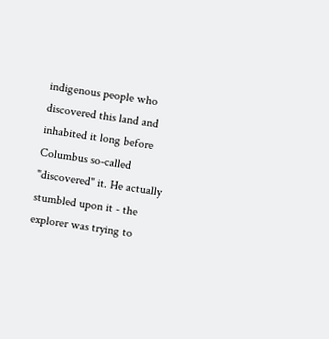indigenous people who discovered this land and inhabited it long before Columbus so-called "discovered" it. He actually stumbled upon it - the explorer was trying to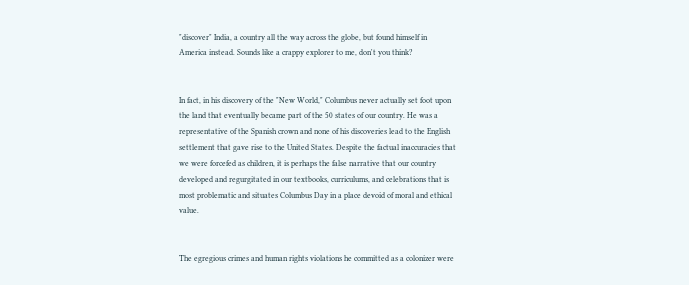"discover" India, a country all the way across the globe, but found himself in America instead. Sounds like a crappy explorer to me, don't you think?


In fact, in his discovery of the "New World," Columbus never actually set foot upon the land that eventually became part of the 50 states of our country. He was a representative of the Spanish crown and none of his discoveries lead to the English settlement that gave rise to the United States. Despite the factual inaccuracies that we were forcefed as children, it is perhaps the false narrative that our country developed and regurgitated in our textbooks, curriculums, and celebrations that is most problematic and situates Columbus Day in a place devoid of moral and ethical value.


The egregious crimes and human rights violations he committed as a colonizer were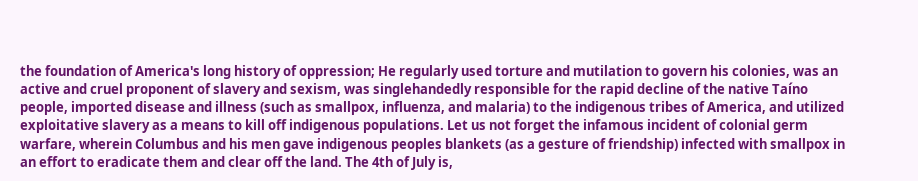the foundation of America's long history of oppression; He regularly used torture and mutilation to govern his colonies, was an active and cruel proponent of slavery and sexism, was singlehandedly responsible for the rapid decline of the native Taíno people, imported disease and illness (such as smallpox, influenza, and malaria) to the indigenous tribes of America, and utilized exploitative slavery as a means to kill off indigenous populations. Let us not forget the infamous incident of colonial germ warfare, wherein Columbus and his men gave indigenous peoples blankets (as a gesture of friendship) infected with smallpox in an effort to eradicate them and clear off the land. The 4th of July is,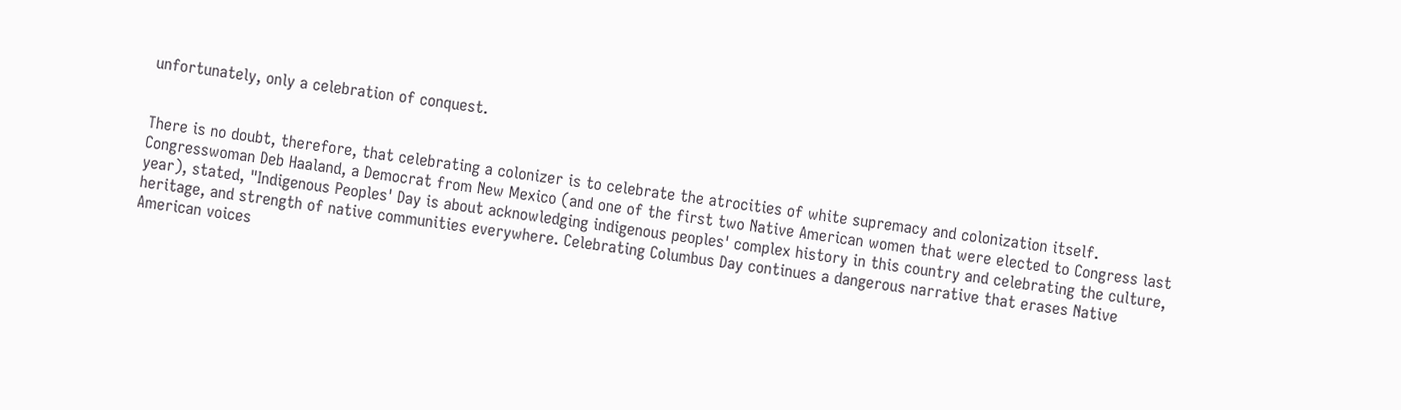unfortunately, only a celebration of conquest.


There is no doubt, therefore, that celebrating a colonizer is to celebrate the atrocities of white supremacy and colonization itself. Congresswoman Deb Haaland, a Democrat from New Mexico (and one of the first two Native American women that were elected to Congress last year), stated, "Indigenous Peoples' Day is about acknowledging indigenous peoples' complex history in this country and celebrating the culture, heritage, and strength of native communities everywhere. Celebrating Columbus Day continues a dangerous narrative that erases Native American voices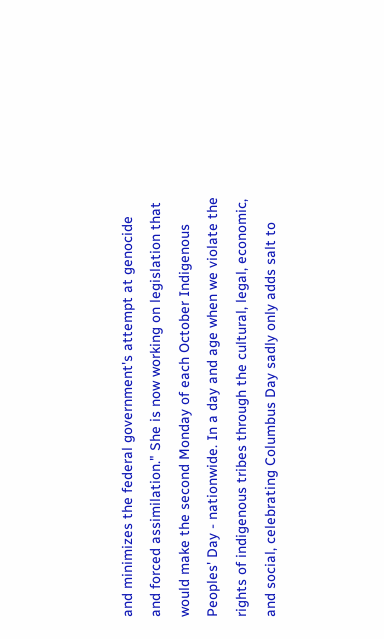and minimizes the federal government's attempt at genocide and forced assimilation." She is now working on legislation that would make the second Monday of each October Indigenous Peoples' Day - nationwide. In a day and age when we violate the rights of indigenous tribes through the cultural, legal, economic, and social, celebrating Columbus Day sadly only adds salt to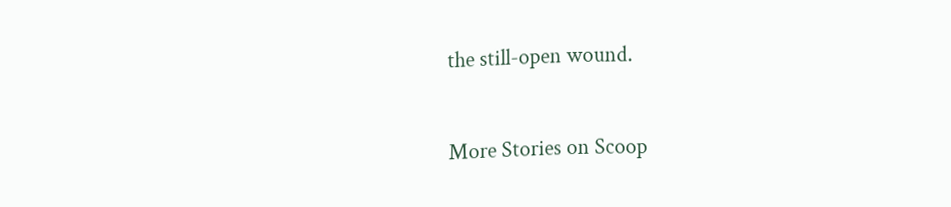the still-open wound.


More Stories on Scoop